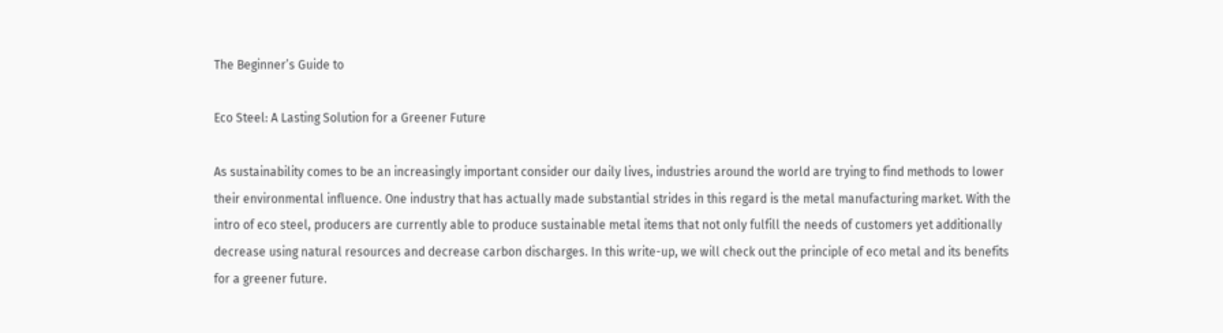The Beginner’s Guide to

Eco Steel: A Lasting Solution for a Greener Future

As sustainability comes to be an increasingly important consider our daily lives, industries around the world are trying to find methods to lower their environmental influence. One industry that has actually made substantial strides in this regard is the metal manufacturing market. With the intro of eco steel, producers are currently able to produce sustainable metal items that not only fulfill the needs of customers yet additionally decrease using natural resources and decrease carbon discharges. In this write-up, we will check out the principle of eco metal and its benefits for a greener future.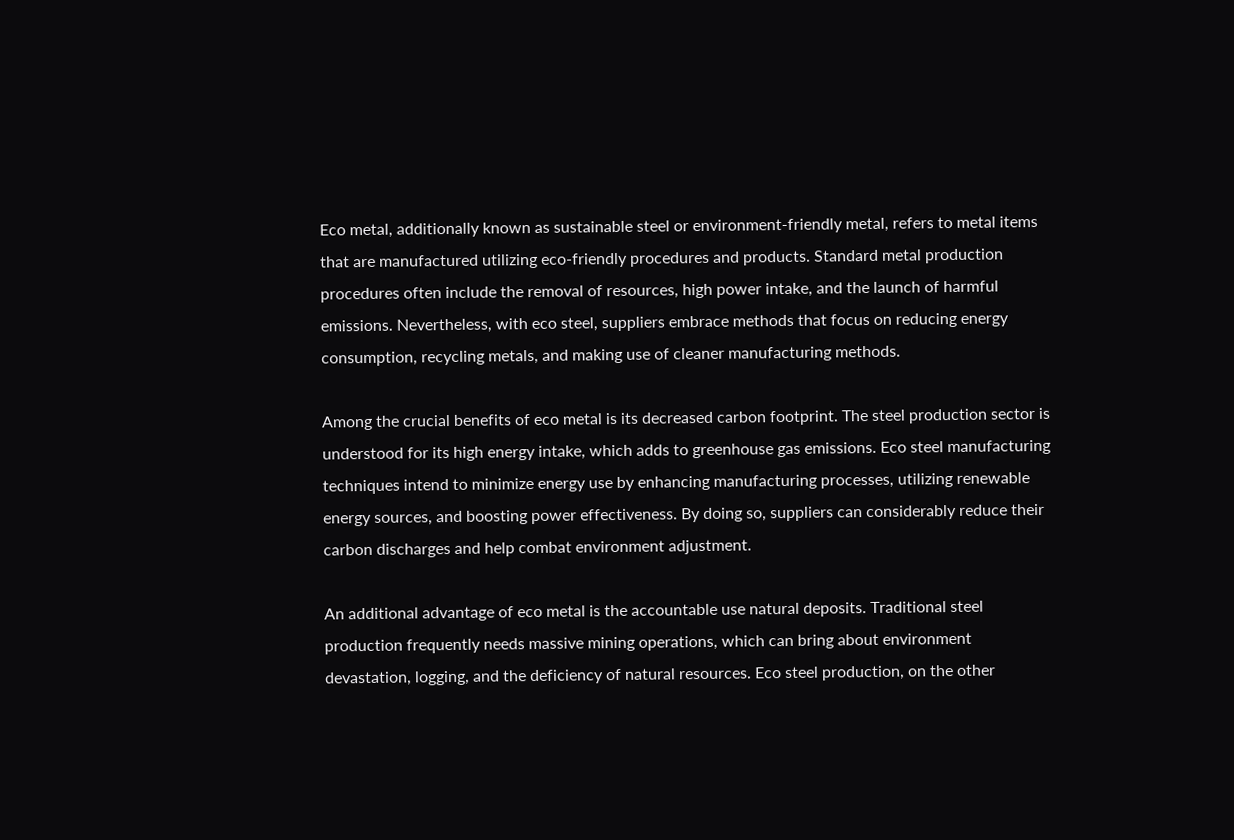Eco metal, additionally known as sustainable steel or environment-friendly metal, refers to metal items that are manufactured utilizing eco-friendly procedures and products. Standard metal production procedures often include the removal of resources, high power intake, and the launch of harmful emissions. Nevertheless, with eco steel, suppliers embrace methods that focus on reducing energy consumption, recycling metals, and making use of cleaner manufacturing methods.

Among the crucial benefits of eco metal is its decreased carbon footprint. The steel production sector is understood for its high energy intake, which adds to greenhouse gas emissions. Eco steel manufacturing techniques intend to minimize energy use by enhancing manufacturing processes, utilizing renewable energy sources, and boosting power effectiveness. By doing so, suppliers can considerably reduce their carbon discharges and help combat environment adjustment.

An additional advantage of eco metal is the accountable use natural deposits. Traditional steel production frequently needs massive mining operations, which can bring about environment devastation, logging, and the deficiency of natural resources. Eco steel production, on the other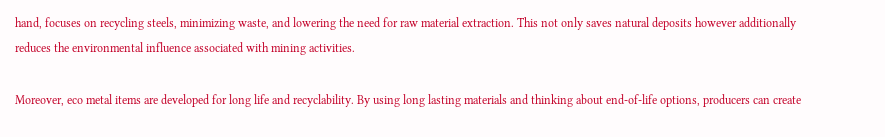hand, focuses on recycling steels, minimizing waste, and lowering the need for raw material extraction. This not only saves natural deposits however additionally reduces the environmental influence associated with mining activities.

Moreover, eco metal items are developed for long life and recyclability. By using long lasting materials and thinking about end-of-life options, producers can create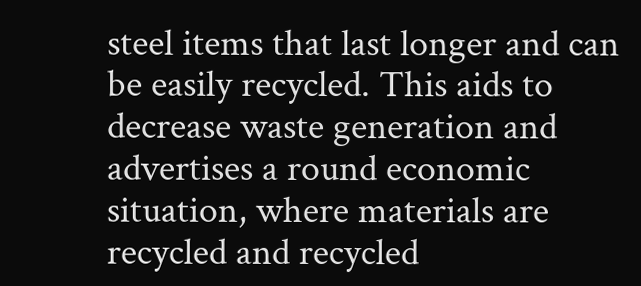steel items that last longer and can be easily recycled. This aids to decrease waste generation and advertises a round economic situation, where materials are recycled and recycled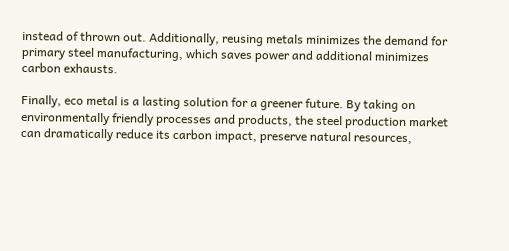instead of thrown out. Additionally, reusing metals minimizes the demand for primary steel manufacturing, which saves power and additional minimizes carbon exhausts.

Finally, eco metal is a lasting solution for a greener future. By taking on environmentally friendly processes and products, the steel production market can dramatically reduce its carbon impact, preserve natural resources,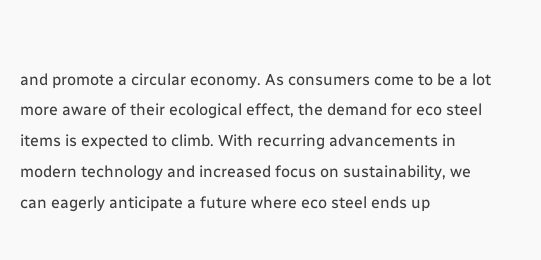and promote a circular economy. As consumers come to be a lot more aware of their ecological effect, the demand for eco steel items is expected to climb. With recurring advancements in modern technology and increased focus on sustainability, we can eagerly anticipate a future where eco steel ends up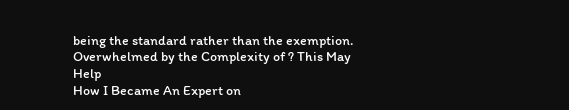being the standard rather than the exemption.
Overwhelmed by the Complexity of ? This May Help
How I Became An Expert on